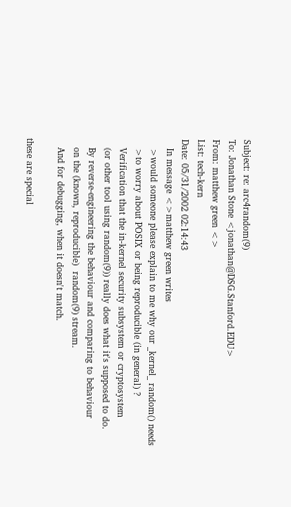Subject: re: arc4random(9)
To: Jonathan Stone <jonathan@DSG.Stanford.EDU>
From: matthew green <>
List: tech-kern
Date: 05/31/2002 02:14:43
   In message <>matthew green writes
   >would someone please explain to me why our _kernel_ random() needs
   >to worry about POSIX or being reproducible (in general) ?
   Verification that the in-kernel security subsystem or cryptosystem
   (or other tool using random(9)) really does what it's supposed to do.
   By reverse-engineering the behaviour and comparing to behaviour
   on the (known, reproducible)  random(9) stream.
   And for debugging, when it doesn't match.

these are special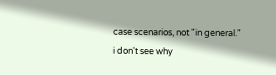case scenarios, not "in general."
i don't see why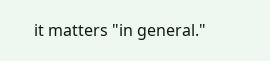it matters "in general."